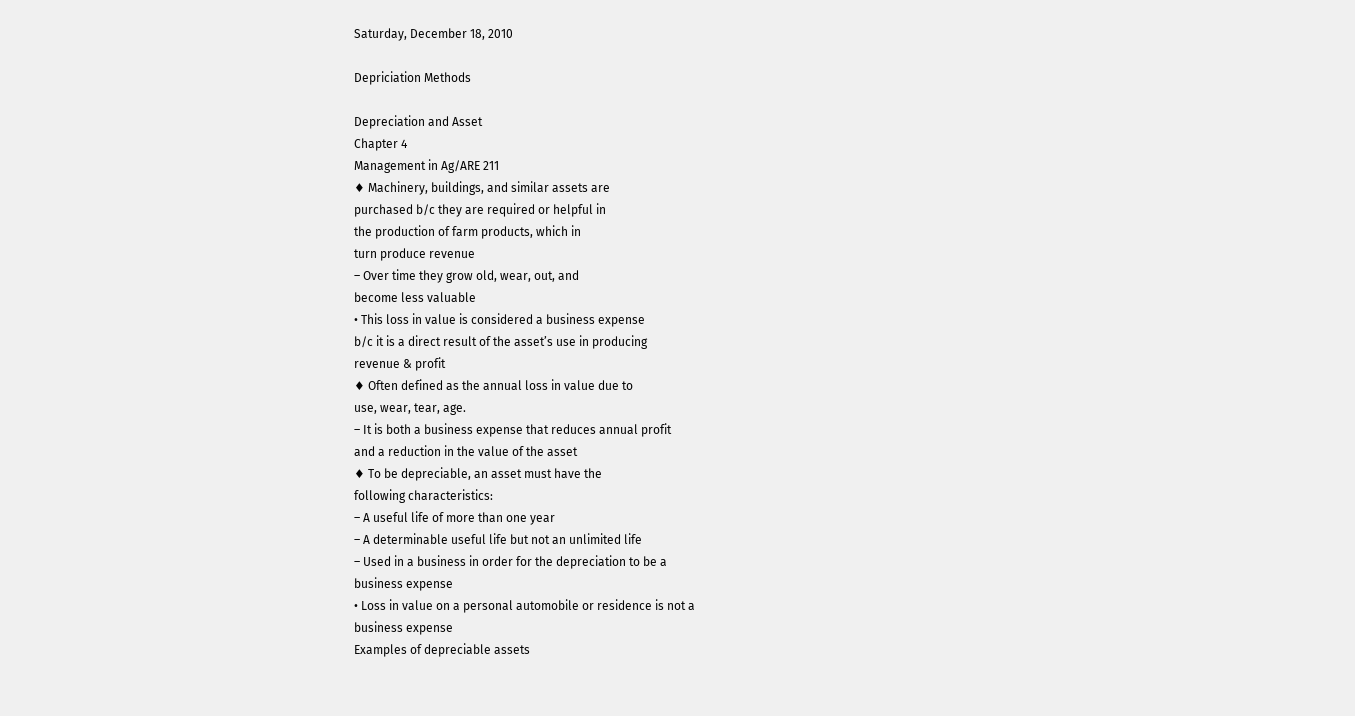Saturday, December 18, 2010

Depriciation Methods

Depreciation and Asset
Chapter 4
Management in Ag/ARE 211
♦ Machinery, buildings, and similar assets are
purchased b/c they are required or helpful in
the production of farm products, which in
turn produce revenue
– Over time they grow old, wear, out, and
become less valuable
• This loss in value is considered a business expense
b/c it is a direct result of the asset’s use in producing
revenue & profit
♦ Often defined as the annual loss in value due to
use, wear, tear, age.
– It is both a business expense that reduces annual profit
and a reduction in the value of the asset
♦ To be depreciable, an asset must have the
following characteristics:
– A useful life of more than one year
– A determinable useful life but not an unlimited life
– Used in a business in order for the depreciation to be a
business expense
• Loss in value on a personal automobile or residence is not a
business expense
Examples of depreciable assets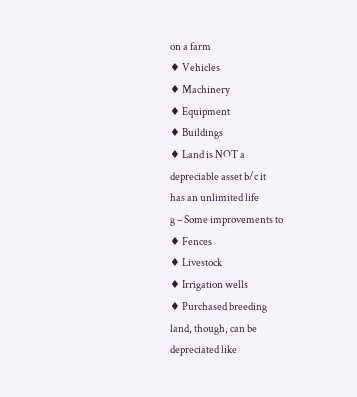on a farm
♦ Vehicles
♦ Machinery
♦ Equipment
♦ Buildings
♦ Land is NOT a
depreciable asset b/c it
has an unlimited life
g – Some improvements to
♦ Fences
♦ Livestock
♦ Irrigation wells
♦ Purchased breeding
land, though, can be
depreciated like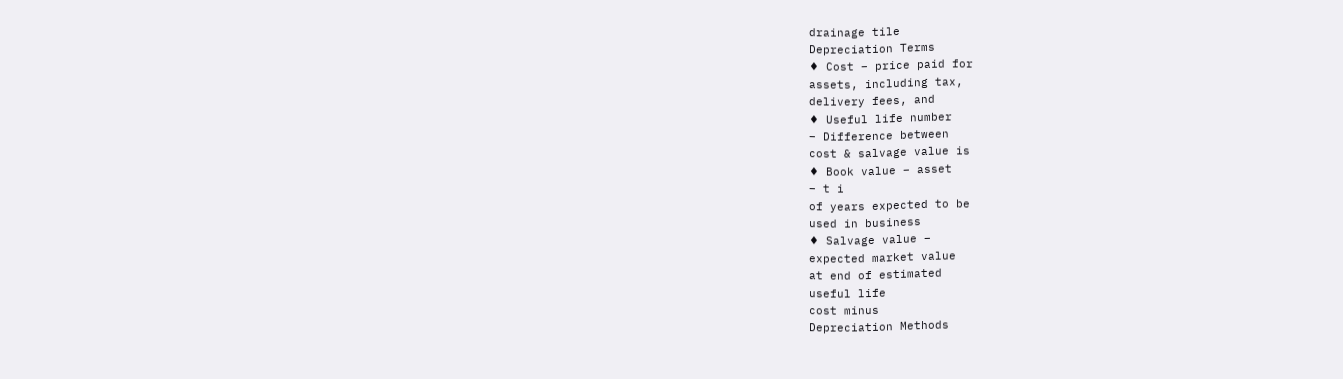drainage tile
Depreciation Terms
♦ Cost – price paid for
assets, including tax,
delivery fees, and
♦ Useful life number
– Difference between
cost & salvage value is
♦ Book value – asset
– t i
of years expected to be
used in business
♦ Salvage value –
expected market value
at end of estimated
useful life
cost minus
Depreciation Methods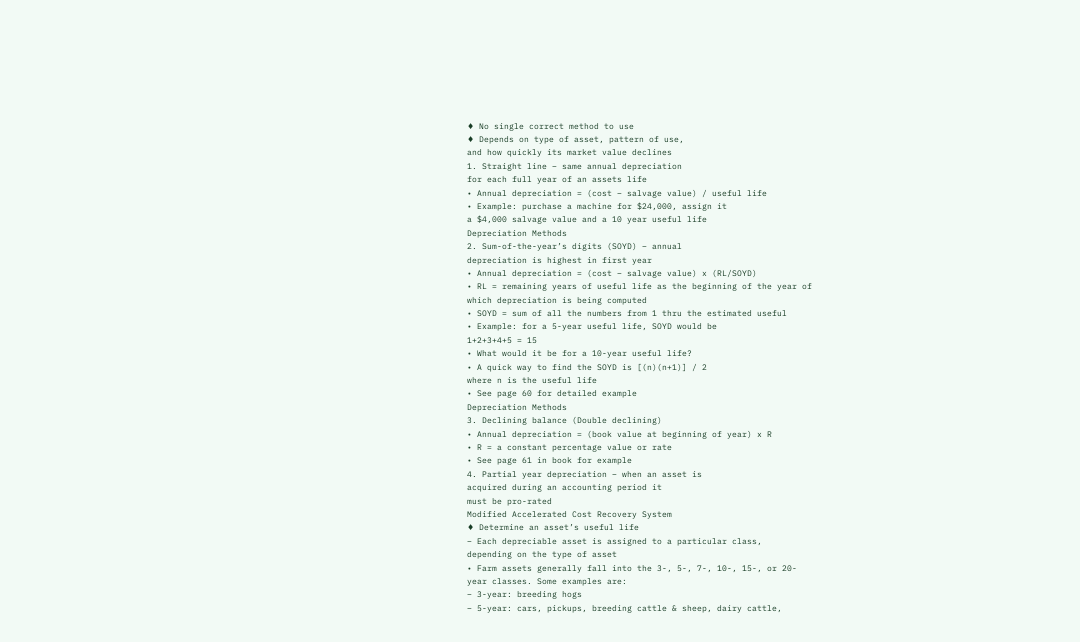♦ No single correct method to use
♦ Depends on type of asset, pattern of use,
and how quickly its market value declines
1. Straight line – same annual depreciation
for each full year of an assets life
• Annual depreciation = (cost – salvage value) / useful life
• Example: purchase a machine for $24,000, assign it
a $4,000 salvage value and a 10 year useful life
Depreciation Methods
2. Sum-of-the-year’s digits (SOYD) – annual
depreciation is highest in first year
• Annual depreciation = (cost – salvage value) x (RL/SOYD)
• RL = remaining years of useful life as the beginning of the year of
which depreciation is being computed
• SOYD = sum of all the numbers from 1 thru the estimated useful
• Example: for a 5-year useful life, SOYD would be
1+2+3+4+5 = 15
• What would it be for a 10-year useful life?
• A quick way to find the SOYD is [(n)(n+1)] / 2
where n is the useful life
• See page 60 for detailed example
Depreciation Methods
3. Declining balance (Double declining)
• Annual depreciation = (book value at beginning of year) x R
• R = a constant percentage value or rate
• See page 61 in book for example
4. Partial year depreciation – when an asset is
acquired during an accounting period it
must be pro-rated
Modified Accelerated Cost Recovery System
♦ Determine an asset’s useful life
– Each depreciable asset is assigned to a particular class,
depending on the type of asset
• Farm assets generally fall into the 3-, 5-, 7-, 10-, 15-, or 20-
year classes. Some examples are:
– 3-year: breeding hogs
– 5-year: cars, pickups, breeding cattle & sheep, dairy cattle,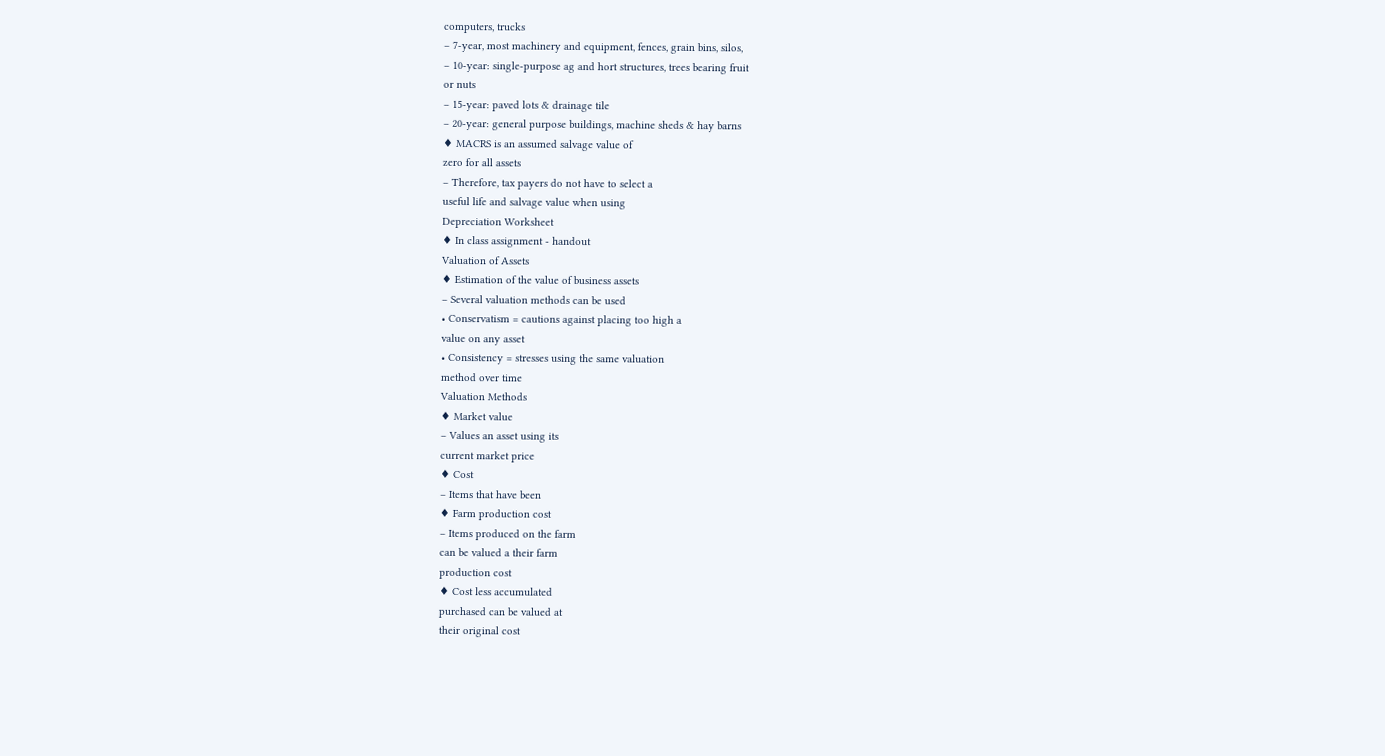computers, trucks
– 7-year, most machinery and equipment, fences, grain bins, silos,
– 10-year: single-purpose ag and hort structures, trees bearing fruit
or nuts
– 15-year: paved lots & drainage tile
– 20-year: general purpose buildings, machine sheds & hay barns
♦ MACRS is an assumed salvage value of
zero for all assets
– Therefore, tax payers do not have to select a
useful life and salvage value when using
Depreciation Worksheet
♦ In class assignment - handout
Valuation of Assets
♦ Estimation of the value of business assets
– Several valuation methods can be used
• Conservatism = cautions against placing too high a
value on any asset
• Consistency = stresses using the same valuation
method over time
Valuation Methods
♦ Market value
– Values an asset using its
current market price
♦ Cost
– Items that have been
♦ Farm production cost
– Items produced on the farm
can be valued a their farm
production cost
♦ Cost less accumulated
purchased can be valued at
their original cost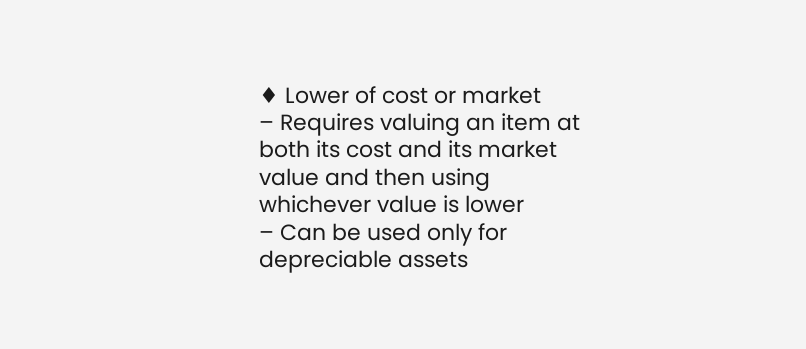♦ Lower of cost or market
– Requires valuing an item at
both its cost and its market
value and then using
whichever value is lower
– Can be used only for
depreciable assets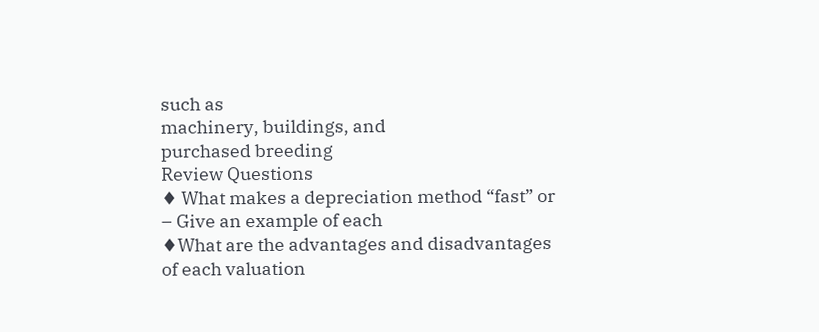such as
machinery, buildings, and
purchased breeding
Review Questions
♦ What makes a depreciation method “fast” or
– Give an example of each
♦What are the advantages and disadvantages
of each valuation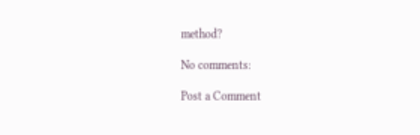method?

No comments:

Post a Comment